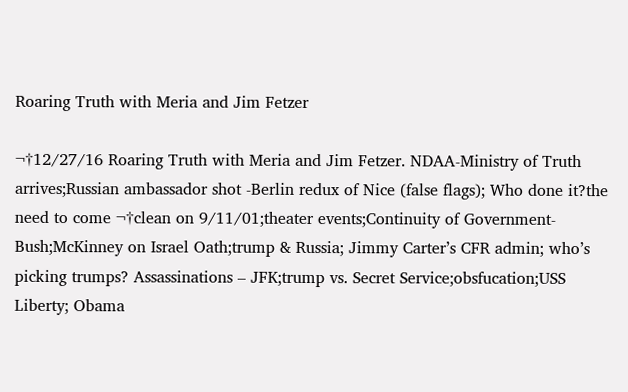Roaring Truth with Meria and Jim Fetzer

¬†12/27/16 Roaring Truth with Meria and Jim Fetzer. NDAA-Ministry of Truth arrives;Russian ambassador shot -Berlin redux of Nice (false flags); Who done it?the need to come ¬†clean on 9/11/01;theater events;Continuity of Government-Bush;McKinney on Israel Oath;trump & Russia; Jimmy Carter’s CFR admin; who’s picking trumps? Assassinations – JFK;trump vs. Secret Service;obsfucation;USS Liberty; Obama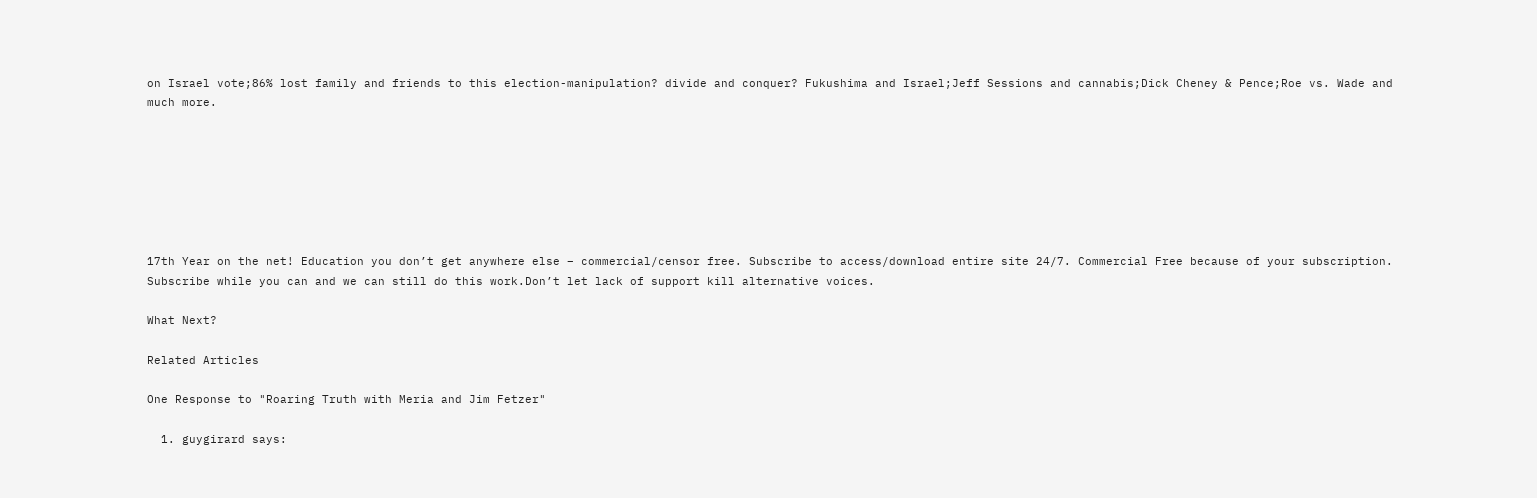on Israel vote;86% lost family and friends to this election-manipulation? divide and conquer? Fukushima and Israel;Jeff Sessions and cannabis;Dick Cheney & Pence;Roe vs. Wade and much more.







17th Year on the net! Education you don’t get anywhere else – commercial/censor free. Subscribe to access/download entire site 24/7. Commercial Free because of your subscription. Subscribe while you can and we can still do this work.Don’t let lack of support kill alternative voices.

What Next?

Related Articles

One Response to "Roaring Truth with Meria and Jim Fetzer"

  1. guygirard says: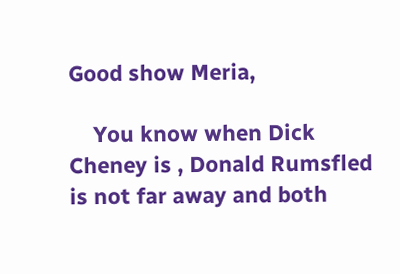Good show Meria,

    You know when Dick Cheney is , Donald Rumsfled is not far away and both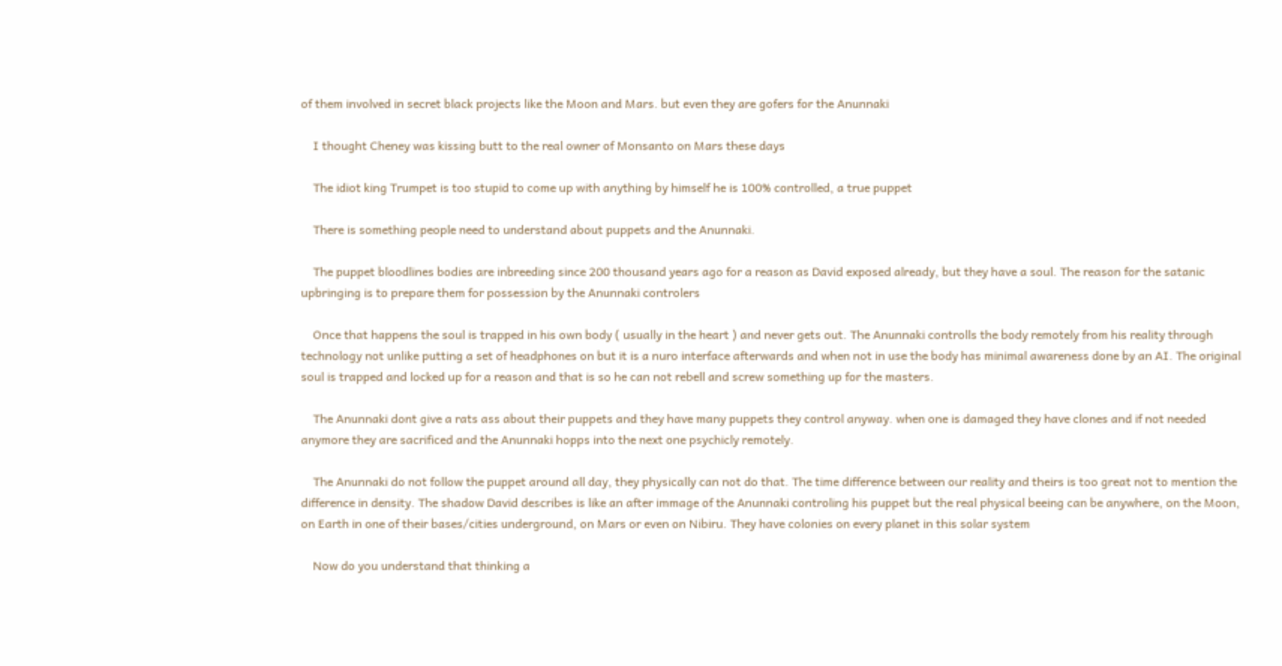of them involved in secret black projects like the Moon and Mars. but even they are gofers for the Anunnaki

    I thought Cheney was kissing butt to the real owner of Monsanto on Mars these days

    The idiot king Trumpet is too stupid to come up with anything by himself he is 100% controlled, a true puppet

    There is something people need to understand about puppets and the Anunnaki.

    The puppet bloodlines bodies are inbreeding since 200 thousand years ago for a reason as David exposed already, but they have a soul. The reason for the satanic upbringing is to prepare them for possession by the Anunnaki controlers

    Once that happens the soul is trapped in his own body ( usually in the heart ) and never gets out. The Anunnaki controlls the body remotely from his reality through technology not unlike putting a set of headphones on but it is a nuro interface afterwards and when not in use the body has minimal awareness done by an AI. The original soul is trapped and locked up for a reason and that is so he can not rebell and screw something up for the masters.

    The Anunnaki dont give a rats ass about their puppets and they have many puppets they control anyway. when one is damaged they have clones and if not needed anymore they are sacrificed and the Anunnaki hopps into the next one psychicly remotely.

    The Anunnaki do not follow the puppet around all day, they physically can not do that. The time difference between our reality and theirs is too great not to mention the difference in density. The shadow David describes is like an after immage of the Anunnaki controling his puppet but the real physical beeing can be anywhere, on the Moon, on Earth in one of their bases/cities underground, on Mars or even on Nibiru. They have colonies on every planet in this solar system

    Now do you understand that thinking a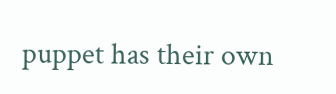puppet has their own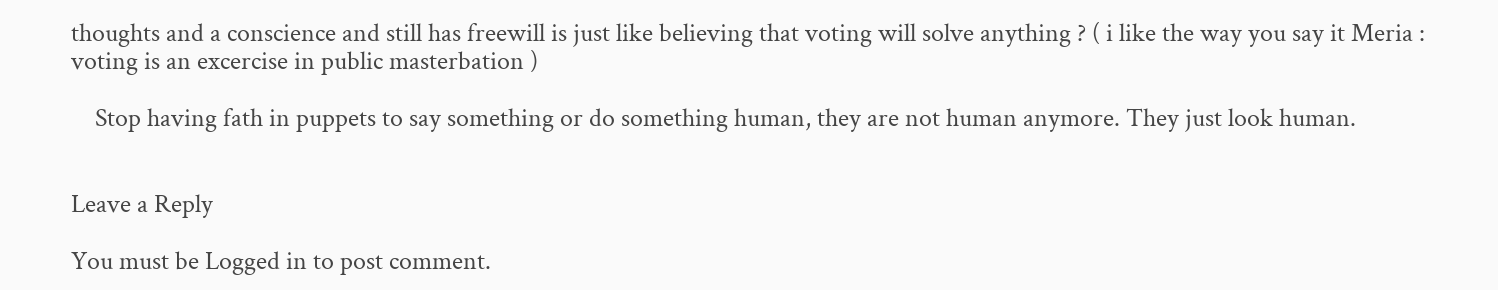thoughts and a conscience and still has freewill is just like believing that voting will solve anything ? ( i like the way you say it Meria : voting is an excercise in public masterbation )

    Stop having fath in puppets to say something or do something human, they are not human anymore. They just look human.


Leave a Reply

You must be Logged in to post comment.